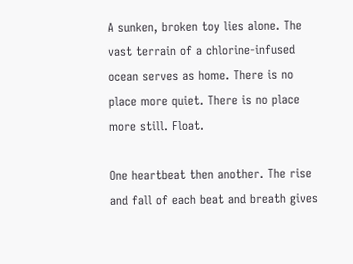A sunken, broken toy lies alone. The vast terrain of a chlorine-infused ocean serves as home. There is no place more quiet. There is no place more still. Float.

One heartbeat then another. The rise and fall of each beat and breath gives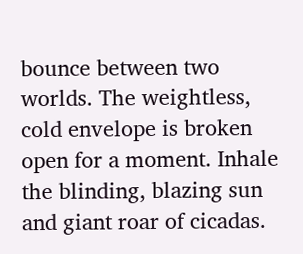bounce between two worlds. The weightless, cold envelope is broken open for a moment. Inhale the blinding, blazing sun and giant roar of cicadas.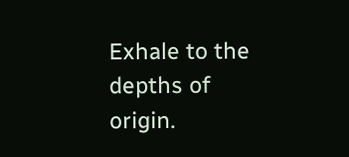Exhale to the depths of origin.